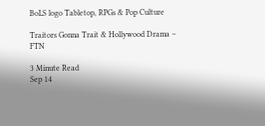BoLS logo Tabletop, RPGs & Pop Culture

Traitors Gonna Trait & Hollywood Drama – FTN

3 Minute Read
Sep 14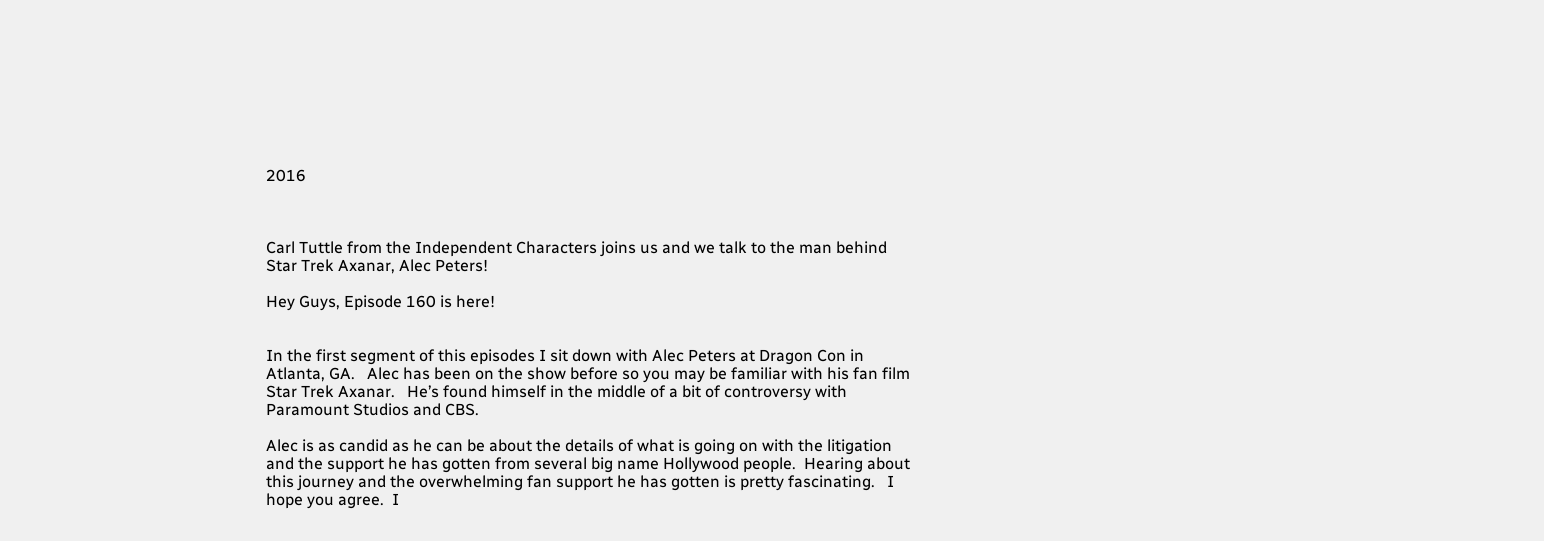2016



Carl Tuttle from the Independent Characters joins us and we talk to the man behind Star Trek Axanar, Alec Peters!

Hey Guys, Episode 160 is here!


In the first segment of this episodes I sit down with Alec Peters at Dragon Con in Atlanta, GA.   Alec has been on the show before so you may be familiar with his fan film Star Trek Axanar.   He’s found himself in the middle of a bit of controversy with Paramount Studios and CBS.

Alec is as candid as he can be about the details of what is going on with the litigation and the support he has gotten from several big name Hollywood people.  Hearing about this journey and the overwhelming fan support he has gotten is pretty fascinating.   I hope you agree.  I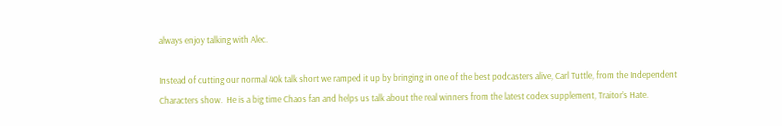always enjoy talking with Alec.

Instead of cutting our normal 40k talk short we ramped it up by bringing in one of the best podcasters alive, Carl Tuttle, from the Independent Characters show.  He is a big time Chaos fan and helps us talk about the real winners from the latest codex supplement, Traitor’s Hate.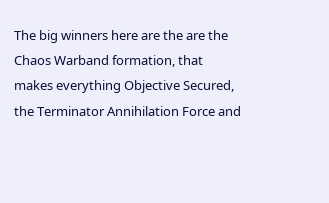The big winners here are the are the Chaos Warband formation, that makes everything Objective Secured, the Terminator Annihilation Force and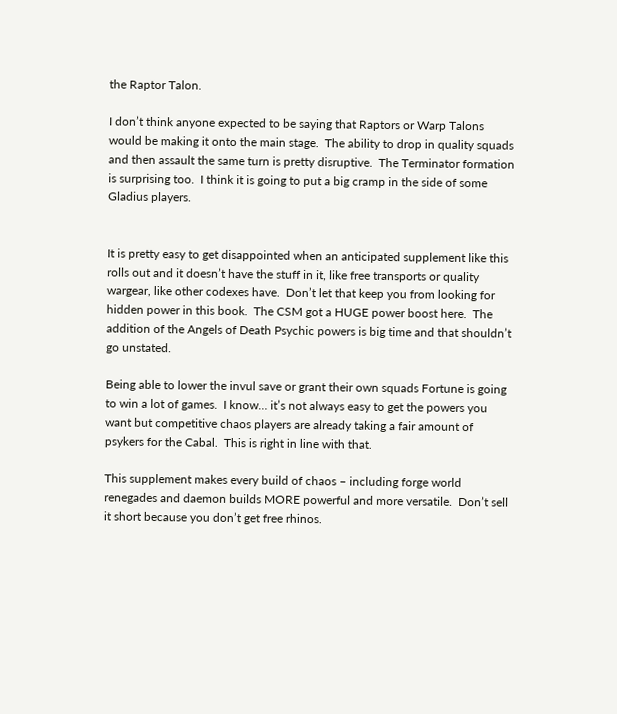the Raptor Talon.

I don’t think anyone expected to be saying that Raptors or Warp Talons would be making it onto the main stage.  The ability to drop in quality squads and then assault the same turn is pretty disruptive.  The Terminator formation is surprising too.  I think it is going to put a big cramp in the side of some Gladius players.


It is pretty easy to get disappointed when an anticipated supplement like this rolls out and it doesn’t have the stuff in it, like free transports or quality wargear, like other codexes have.  Don’t let that keep you from looking for hidden power in this book.  The CSM got a HUGE power boost here.  The addition of the Angels of Death Psychic powers is big time and that shouldn’t go unstated.

Being able to lower the invul save or grant their own squads Fortune is going to win a lot of games.  I know… it’s not always easy to get the powers you want but competitive chaos players are already taking a fair amount of psykers for the Cabal.  This is right in line with that.

This supplement makes every build of chaos – including forge world renegades and daemon builds MORE powerful and more versatile.  Don’t sell it short because you don’t get free rhinos.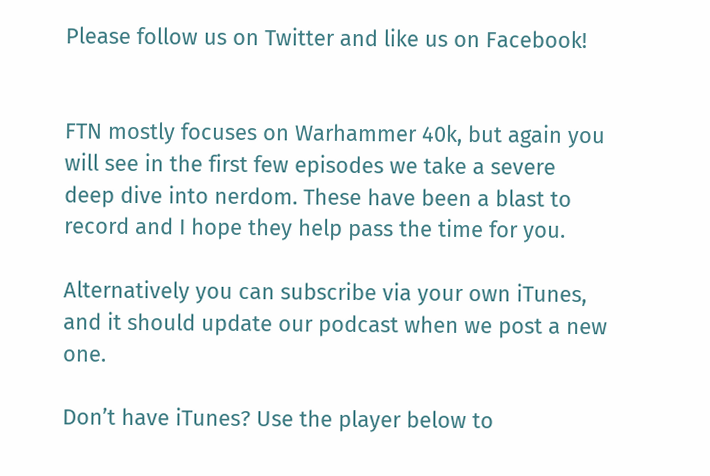Please follow us on Twitter and like us on Facebook!


FTN mostly focuses on Warhammer 40k, but again you will see in the first few episodes we take a severe deep dive into nerdom. These have been a blast to record and I hope they help pass the time for you.

Alternatively you can subscribe via your own iTunes, and it should update our podcast when we post a new one.

Don’t have iTunes? Use the player below to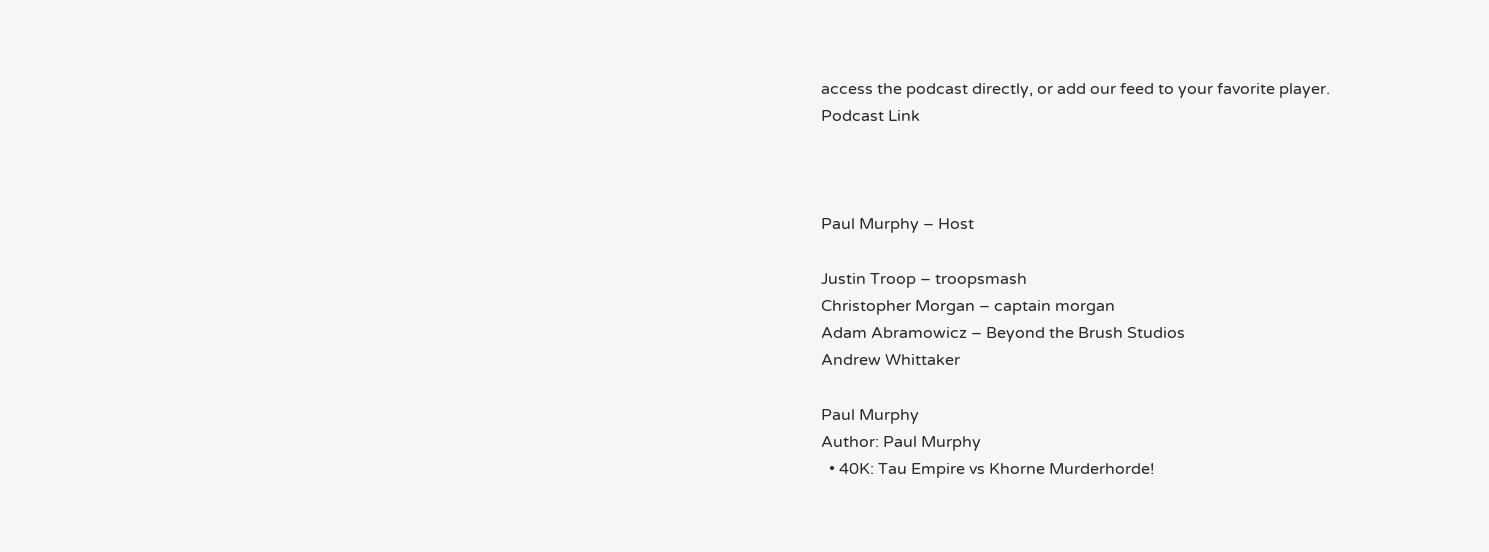access the podcast directly, or add our feed to your favorite player.
Podcast Link



Paul Murphy – Host

Justin Troop – troopsmash
Christopher Morgan – captain morgan
Adam Abramowicz – Beyond the Brush Studios
Andrew Whittaker

Paul Murphy
Author: Paul Murphy
  • 40K: Tau Empire vs Khorne Murderhorde!